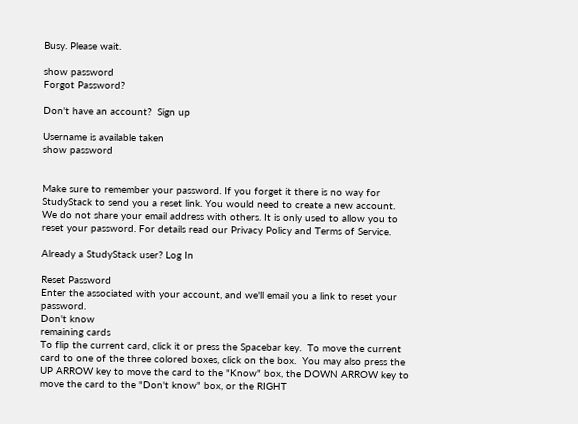Busy. Please wait.

show password
Forgot Password?

Don't have an account?  Sign up

Username is available taken
show password


Make sure to remember your password. If you forget it there is no way for StudyStack to send you a reset link. You would need to create a new account.
We do not share your email address with others. It is only used to allow you to reset your password. For details read our Privacy Policy and Terms of Service.

Already a StudyStack user? Log In

Reset Password
Enter the associated with your account, and we'll email you a link to reset your password.
Don't know
remaining cards
To flip the current card, click it or press the Spacebar key.  To move the current card to one of the three colored boxes, click on the box.  You may also press the UP ARROW key to move the card to the "Know" box, the DOWN ARROW key to move the card to the "Don't know" box, or the RIGHT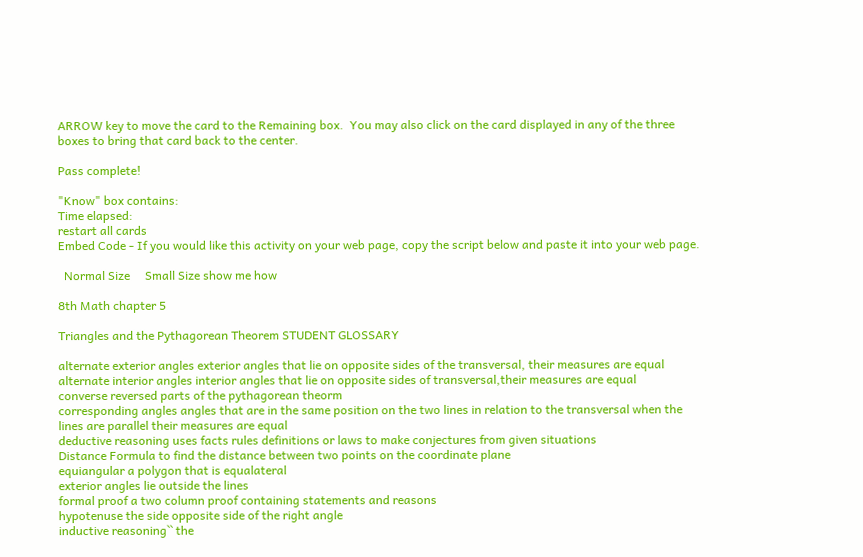ARROW key to move the card to the Remaining box.  You may also click on the card displayed in any of the three boxes to bring that card back to the center.

Pass complete!

"Know" box contains:
Time elapsed:
restart all cards
Embed Code - If you would like this activity on your web page, copy the script below and paste it into your web page.

  Normal Size     Small Size show me how

8th Math chapter 5

Triangles and the Pythagorean Theorem STUDENT GLOSSARY

alternate exterior angles exterior angles that lie on opposite sides of the transversal, their measures are equal
alternate interior angles interior angles that lie on opposite sides of transversal,their measures are equal
converse reversed parts of the pythagorean theorm
corresponding angles angles that are in the same position on the two lines in relation to the transversal when the lines are parallel their measures are equal
deductive reasoning uses facts rules definitions or laws to make conjectures from given situations
Distance Formula to find the distance between two points on the coordinate plane
equiangular a polygon that is equalateral
exterior angles lie outside the lines
formal proof a two column proof containing statements and reasons
hypotenuse the side opposite side of the right angle
inductive reasoning`` the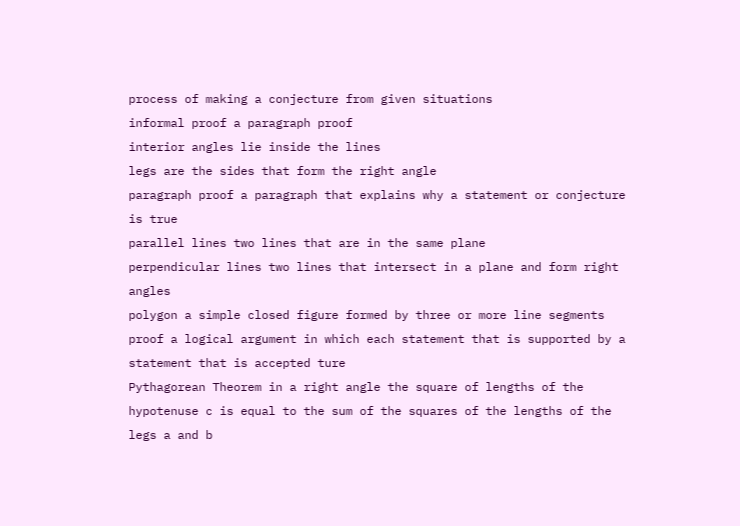process of making a conjecture from given situations
informal proof a paragraph proof
interior angles lie inside the lines
legs are the sides that form the right angle
paragraph proof a paragraph that explains why a statement or conjecture is true
parallel lines two lines that are in the same plane
perpendicular lines two lines that intersect in a plane and form right angles
polygon a simple closed figure formed by three or more line segments
proof a logical argument in which each statement that is supported by a statement that is accepted ture
Pythagorean Theorem in a right angle the square of lengths of the hypotenuse c is equal to the sum of the squares of the lengths of the legs a and b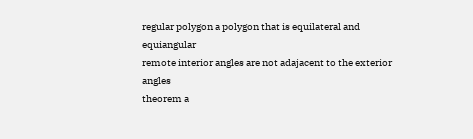regular polygon a polygon that is equilateral and equiangular
remote interior angles are not adajacent to the exterior angles
theorem a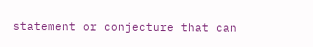statement or conjecture that can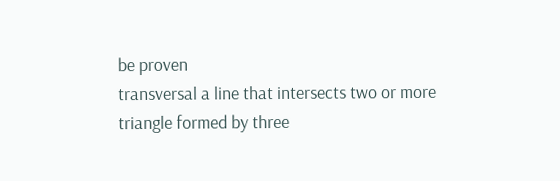be proven
transversal a line that intersects two or more
triangle formed by three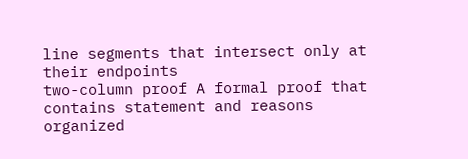line segments that intersect only at their endpoints
two-column proof A formal proof that contains statement and reasons organized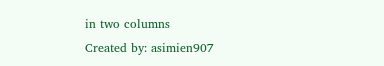in two columns
Created by: asimien907